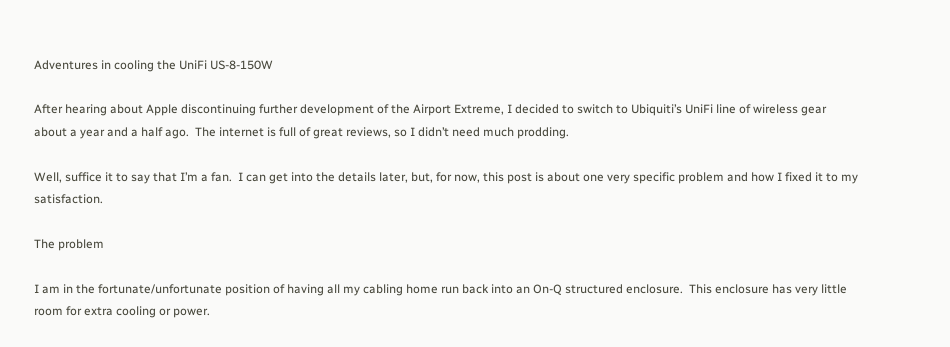Adventures in cooling the UniFi US-8-150W

After hearing about Apple discontinuing further development of the Airport Extreme, I decided to switch to Ubiquiti’s UniFi line of wireless gear about a year and a half ago.  The internet is full of great reviews, so I didn’t need much prodding.

Well, suffice it to say that I’m a fan.  I can get into the details later, but, for now, this post is about one very specific problem and how I fixed it to my satisfaction.

The problem

I am in the fortunate/unfortunate position of having all my cabling home run back into an On-Q structured enclosure.  This enclosure has very little room for extra cooling or power.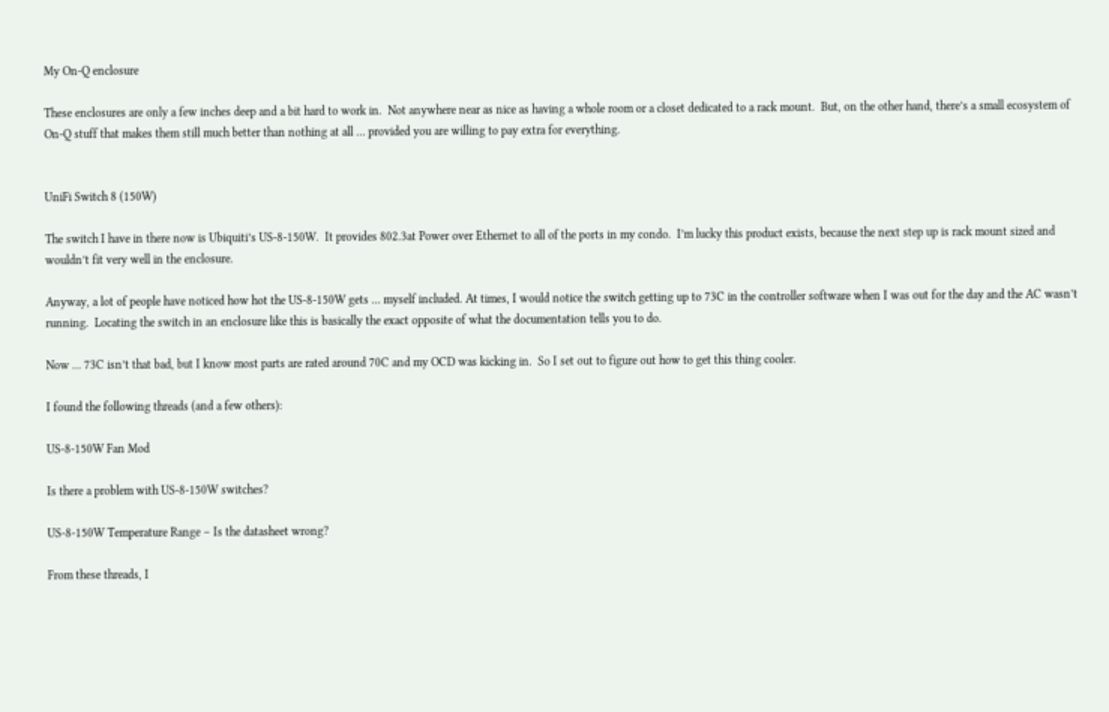My On-Q enclosure

These enclosures are only a few inches deep and a bit hard to work in.  Not anywhere near as nice as having a whole room or a closet dedicated to a rack mount.  But, on the other hand, there’s a small ecosystem of On-Q stuff that makes them still much better than nothing at all … provided you are willing to pay extra for everything.


UniFi Switch 8 (150W)

The switch I have in there now is Ubiquiti’s US-8-150W.  It provides 802.3at Power over Ethernet to all of the ports in my condo.  I’m lucky this product exists, because the next step up is rack mount sized and wouldn’t fit very well in the enclosure.

Anyway, a lot of people have noticed how hot the US-8-150W gets … myself included. At times, I would notice the switch getting up to 73C in the controller software when I was out for the day and the AC wasn’t running.  Locating the switch in an enclosure like this is basically the exact opposite of what the documentation tells you to do.

Now … 73C isn’t that bad, but I know most parts are rated around 70C and my OCD was kicking in.  So I set out to figure out how to get this thing cooler.

I found the following threads (and a few others):

US-8-150W Fan Mod

Is there a problem with US-8-150W switches?

US-8-150W Temperature Range – Is the datasheet wrong?

From these threads, I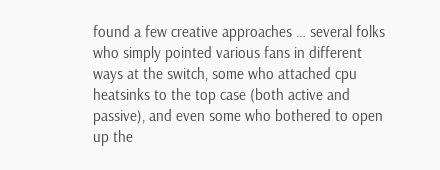found a few creative approaches … several folks who simply pointed various fans in different ways at the switch, some who attached cpu heatsinks to the top case (both active and passive), and even some who bothered to open up the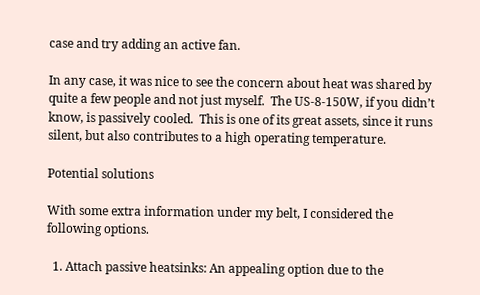case and try adding an active fan.

In any case, it was nice to see the concern about heat was shared by quite a few people and not just myself.  The US-8-150W, if you didn’t know, is passively cooled.  This is one of its great assets, since it runs silent, but also contributes to a high operating temperature.

Potential solutions

With some extra information under my belt, I considered the following options.

  1. Attach passive heatsinks: An appealing option due to the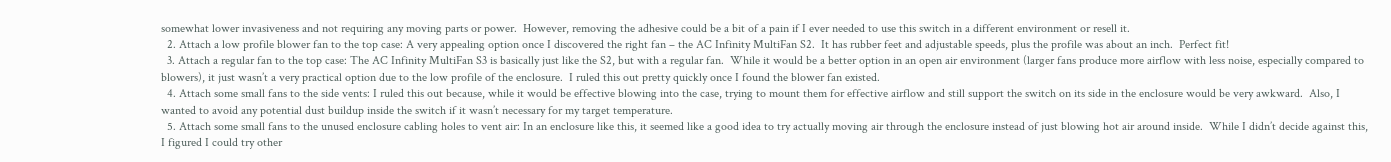somewhat lower invasiveness and not requiring any moving parts or power.  However, removing the adhesive could be a bit of a pain if I ever needed to use this switch in a different environment or resell it.
  2. Attach a low profile blower fan to the top case: A very appealing option once I discovered the right fan – the AC Infinity MultiFan S2.  It has rubber feet and adjustable speeds, plus the profile was about an inch.  Perfect fit!
  3. Attach a regular fan to the top case: The AC Infinity MultiFan S3 is basically just like the S2, but with a regular fan.  While it would be a better option in an open air environment (larger fans produce more airflow with less noise, especially compared to blowers), it just wasn’t a very practical option due to the low profile of the enclosure.  I ruled this out pretty quickly once I found the blower fan existed.
  4. Attach some small fans to the side vents: I ruled this out because, while it would be effective blowing into the case, trying to mount them for effective airflow and still support the switch on its side in the enclosure would be very awkward.  Also, I wanted to avoid any potential dust buildup inside the switch if it wasn’t necessary for my target temperature.
  5. Attach some small fans to the unused enclosure cabling holes to vent air: In an enclosure like this, it seemed like a good idea to try actually moving air through the enclosure instead of just blowing hot air around inside.  While I didn’t decide against this, I figured I could try other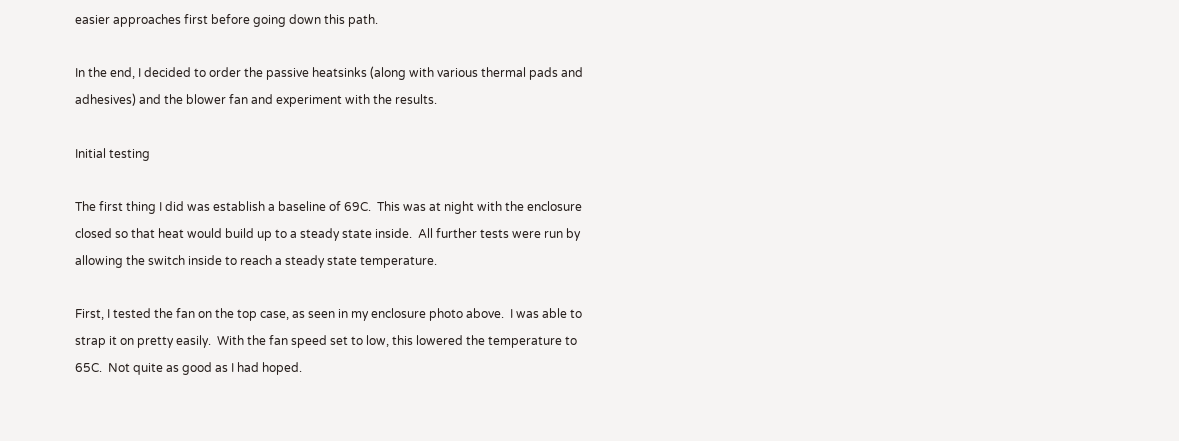easier approaches first before going down this path.

In the end, I decided to order the passive heatsinks (along with various thermal pads and adhesives) and the blower fan and experiment with the results.

Initial testing

The first thing I did was establish a baseline of 69C.  This was at night with the enclosure closed so that heat would build up to a steady state inside.  All further tests were run by allowing the switch inside to reach a steady state temperature.

First, I tested the fan on the top case, as seen in my enclosure photo above.  I was able to strap it on pretty easily.  With the fan speed set to low, this lowered the temperature to 65C.  Not quite as good as I had hoped.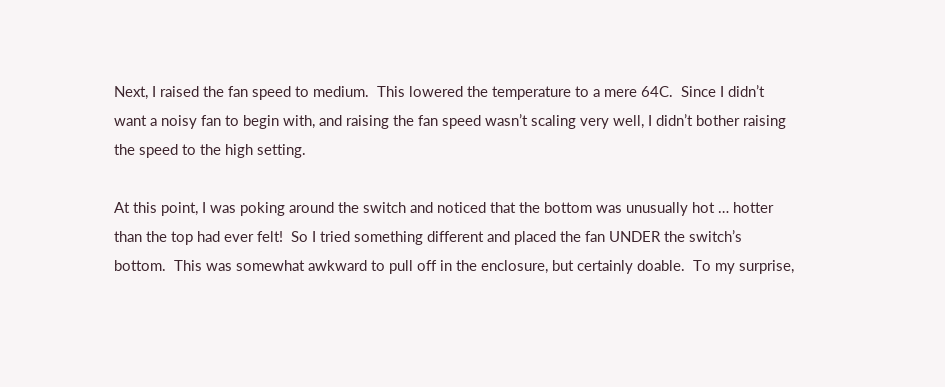Next, I raised the fan speed to medium.  This lowered the temperature to a mere 64C.  Since I didn’t want a noisy fan to begin with, and raising the fan speed wasn’t scaling very well, I didn’t bother raising the speed to the high setting.

At this point, I was poking around the switch and noticed that the bottom was unusually hot … hotter than the top had ever felt!  So I tried something different and placed the fan UNDER the switch’s bottom.  This was somewhat awkward to pull off in the enclosure, but certainly doable.  To my surprise,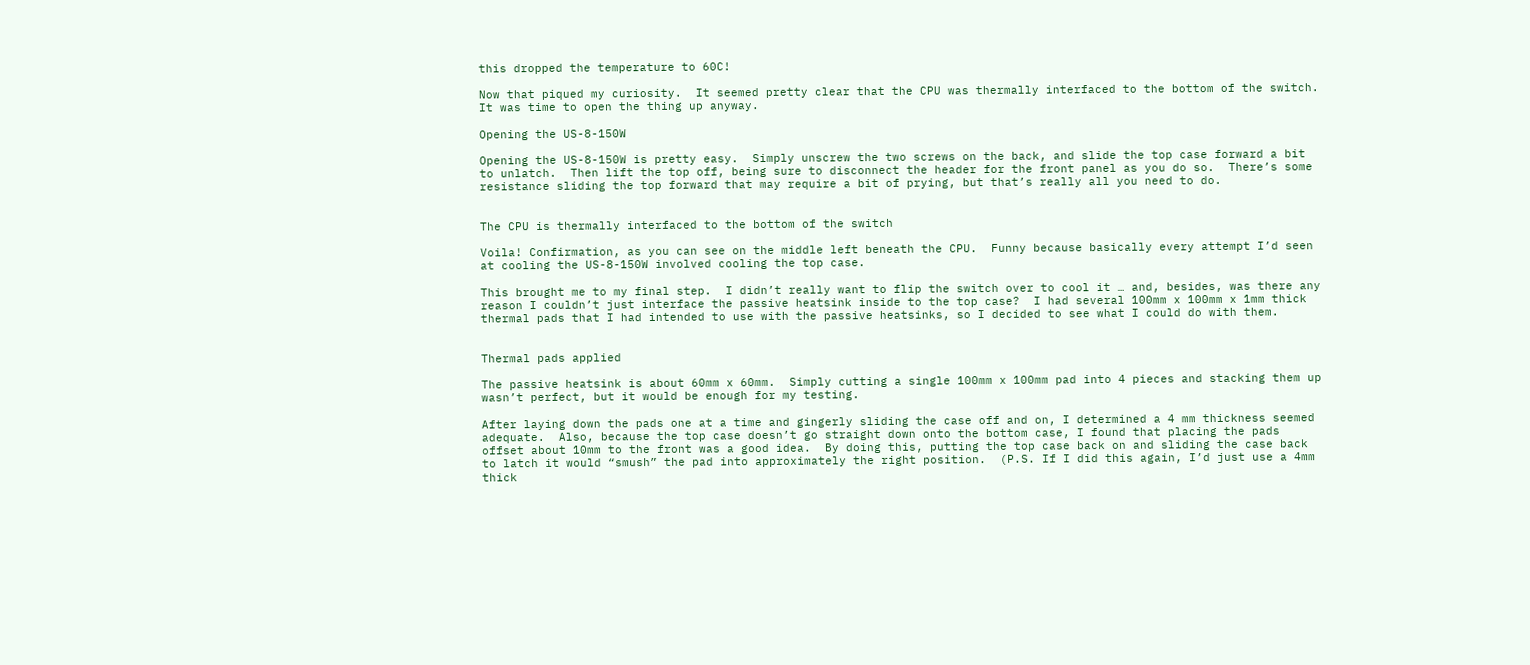this dropped the temperature to 60C!

Now that piqued my curiosity.  It seemed pretty clear that the CPU was thermally interfaced to the bottom of the switch.  It was time to open the thing up anyway.

Opening the US-8-150W

Opening the US-8-150W is pretty easy.  Simply unscrew the two screws on the back, and slide the top case forward a bit to unlatch.  Then lift the top off, being sure to disconnect the header for the front panel as you do so.  There’s some resistance sliding the top forward that may require a bit of prying, but that’s really all you need to do.


The CPU is thermally interfaced to the bottom of the switch

Voila! Confirmation, as you can see on the middle left beneath the CPU.  Funny because basically every attempt I’d seen at cooling the US-8-150W involved cooling the top case.

This brought me to my final step.  I didn’t really want to flip the switch over to cool it … and, besides, was there any reason I couldn’t just interface the passive heatsink inside to the top case?  I had several 100mm x 100mm x 1mm thick thermal pads that I had intended to use with the passive heatsinks, so I decided to see what I could do with them.


Thermal pads applied

The passive heatsink is about 60mm x 60mm.  Simply cutting a single 100mm x 100mm pad into 4 pieces and stacking them up wasn’t perfect, but it would be enough for my testing.

After laying down the pads one at a time and gingerly sliding the case off and on, I determined a 4 mm thickness seemed adequate.  Also, because the top case doesn’t go straight down onto the bottom case, I found that placing the pads offset about 10mm to the front was a good idea.  By doing this, putting the top case back on and sliding the case back to latch it would “smush” the pad into approximately the right position.  (P.S. If I did this again, I’d just use a 4mm thick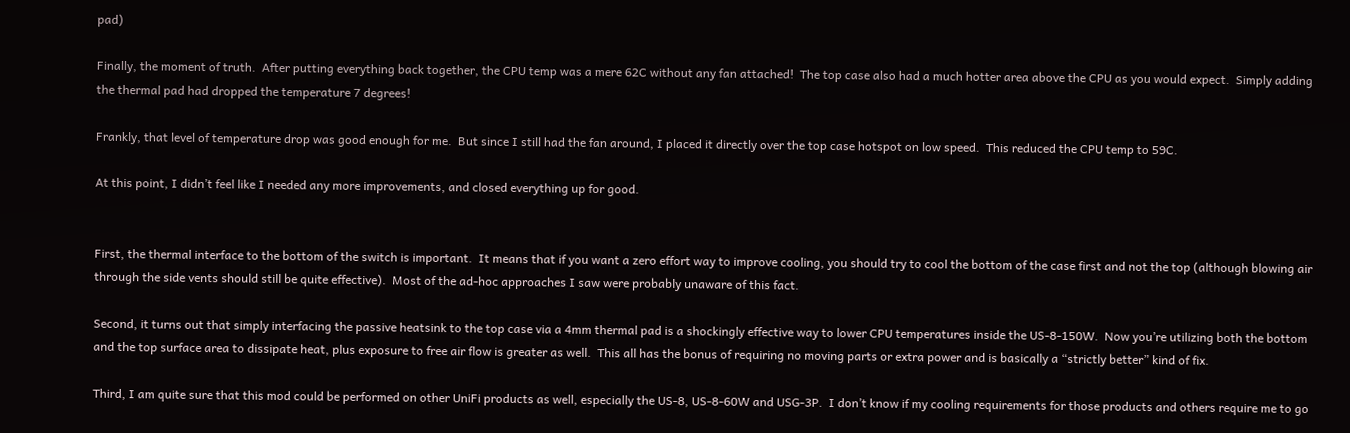pad)

Finally, the moment of truth.  After putting everything back together, the CPU temp was a mere 62C without any fan attached!  The top case also had a much hotter area above the CPU as you would expect.  Simply adding the thermal pad had dropped the temperature 7 degrees!

Frankly, that level of temperature drop was good enough for me.  But since I still had the fan around, I placed it directly over the top case hotspot on low speed.  This reduced the CPU temp to 59C.

At this point, I didn’t feel like I needed any more improvements, and closed everything up for good.


First, the thermal interface to the bottom of the switch is important.  It means that if you want a zero effort way to improve cooling, you should try to cool the bottom of the case first and not the top (although blowing air through the side vents should still be quite effective).  Most of the ad-hoc approaches I saw were probably unaware of this fact.

Second, it turns out that simply interfacing the passive heatsink to the top case via a 4mm thermal pad is a shockingly effective way to lower CPU temperatures inside the US-8-150W.  Now you’re utilizing both the bottom and the top surface area to dissipate heat, plus exposure to free air flow is greater as well.  This all has the bonus of requiring no moving parts or extra power and is basically a “strictly better” kind of fix.

Third, I am quite sure that this mod could be performed on other UniFi products as well, especially the US-8, US-8-60W and USG-3P.  I don’t know if my cooling requirements for those products and others require me to go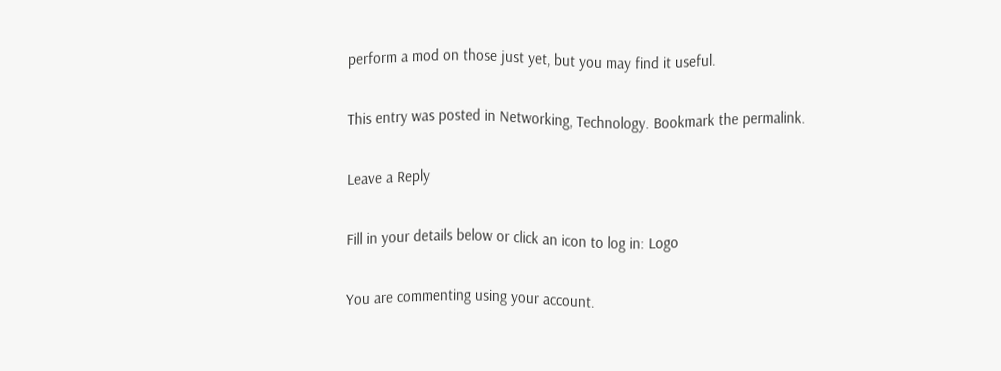perform a mod on those just yet, but you may find it useful.

This entry was posted in Networking, Technology. Bookmark the permalink.

Leave a Reply

Fill in your details below or click an icon to log in: Logo

You are commenting using your account.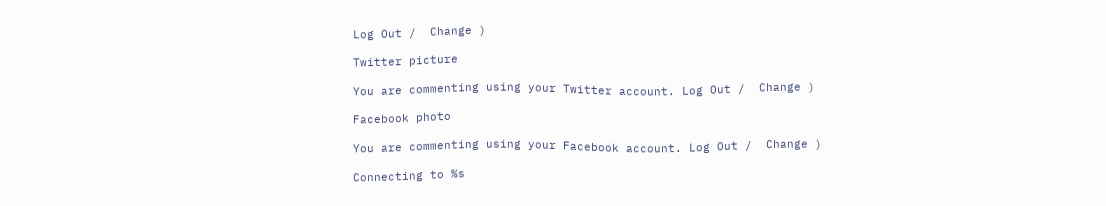Log Out /  Change )

Twitter picture

You are commenting using your Twitter account. Log Out /  Change )

Facebook photo

You are commenting using your Facebook account. Log Out /  Change )

Connecting to %s